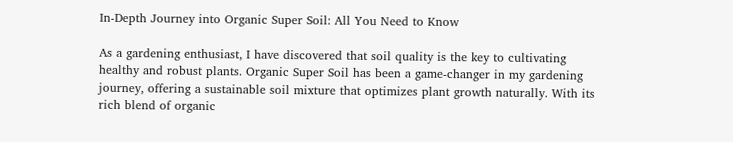In-Depth Journey into Organic Super Soil: All You Need to Know

As a gardening enthusiast, I have discovered that soil quality is the key to cultivating healthy and robust plants. Organic Super Soil has been a game-changer in my gardening journey, offering a sustainable soil mixture that optimizes plant growth naturally. With its rich blend of organic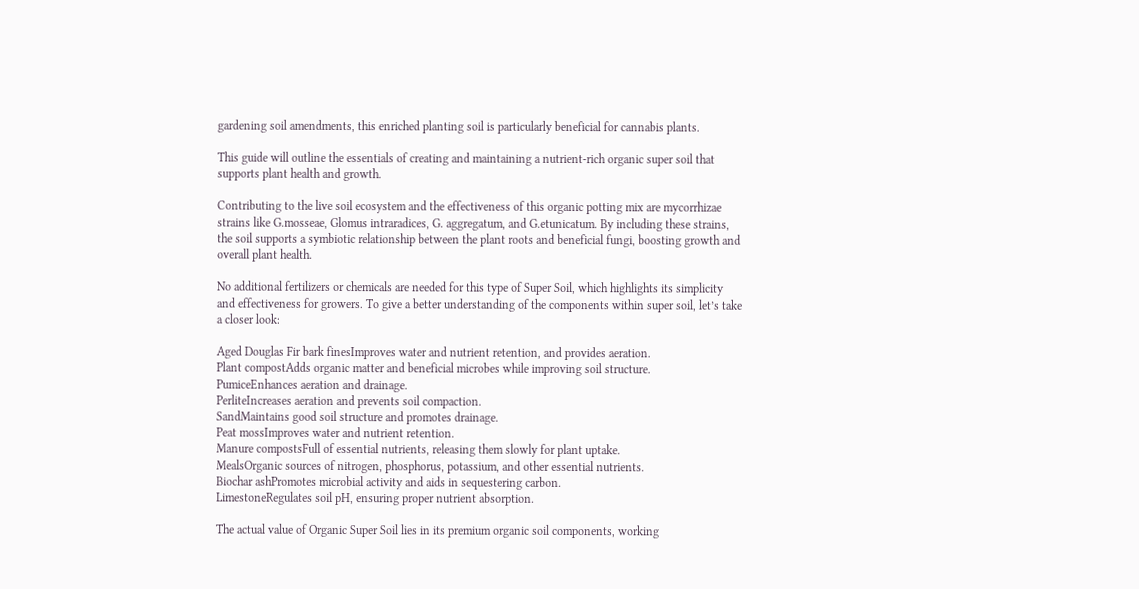gardening soil amendments, this enriched planting soil is particularly beneficial for cannabis plants.

This guide will outline the essentials of creating and maintaining a nutrient-rich organic super soil that supports plant health and growth.

Contributing to the live soil ecosystem and the effectiveness of this organic potting mix are mycorrhizae strains like G.mosseae, Glomus intraradices, G. aggregatum, and G.etunicatum. By including these strains, the soil supports a symbiotic relationship between the plant roots and beneficial fungi, boosting growth and overall plant health.

No additional fertilizers or chemicals are needed for this type of Super Soil, which highlights its simplicity and effectiveness for growers. To give a better understanding of the components within super soil, let’s take a closer look:

Aged Douglas Fir bark finesImproves water and nutrient retention, and provides aeration.
Plant compostAdds organic matter and beneficial microbes while improving soil structure.
PumiceEnhances aeration and drainage.
PerliteIncreases aeration and prevents soil compaction.
SandMaintains good soil structure and promotes drainage.
Peat mossImproves water and nutrient retention.
Manure compostsFull of essential nutrients, releasing them slowly for plant uptake.
MealsOrganic sources of nitrogen, phosphorus, potassium, and other essential nutrients.
Biochar ashPromotes microbial activity and aids in sequestering carbon.
LimestoneRegulates soil pH, ensuring proper nutrient absorption.

The actual value of Organic Super Soil lies in its premium organic soil components, working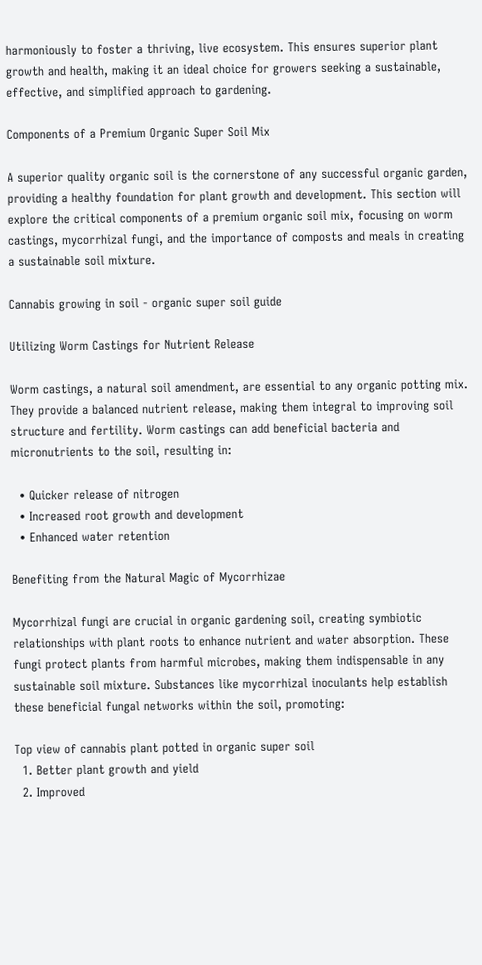harmoniously to foster a thriving, live ecosystem. This ensures superior plant growth and health, making it an ideal choice for growers seeking a sustainable, effective, and simplified approach to gardening.

Components of a Premium Organic Super Soil Mix

A superior quality organic soil is the cornerstone of any successful organic garden, providing a healthy foundation for plant growth and development. This section will explore the critical components of a premium organic soil mix, focusing on worm castings, mycorrhizal fungi, and the importance of composts and meals in creating a sustainable soil mixture.

Cannabis growing in soil - organic super soil guide

Utilizing Worm Castings for Nutrient Release

Worm castings, a natural soil amendment, are essential to any organic potting mix. They provide a balanced nutrient release, making them integral to improving soil structure and fertility. Worm castings can add beneficial bacteria and micronutrients to the soil, resulting in:

  • Quicker release of nitrogen
  • Increased root growth and development
  • Enhanced water retention

Benefiting from the Natural Magic of Mycorrhizae

Mycorrhizal fungi are crucial in organic gardening soil, creating symbiotic relationships with plant roots to enhance nutrient and water absorption. These fungi protect plants from harmful microbes, making them indispensable in any sustainable soil mixture. Substances like mycorrhizal inoculants help establish these beneficial fungal networks within the soil, promoting:

Top view of cannabis plant potted in organic super soil
  1. Better plant growth and yield
  2. Improved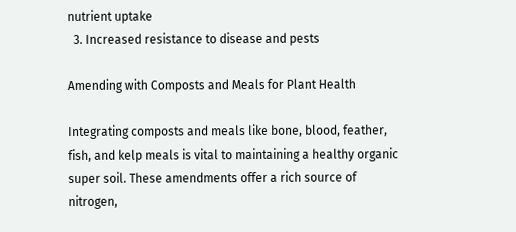nutrient uptake
  3. Increased resistance to disease and pests

Amending with Composts and Meals for Plant Health

Integrating composts and meals like bone, blood, feather, fish, and kelp meals is vital to maintaining a healthy organic super soil. These amendments offer a rich source of nitrogen,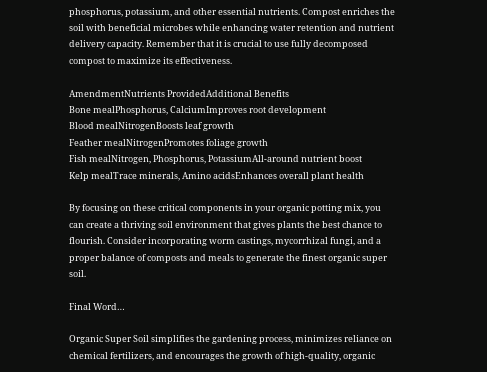phosphorus, potassium, and other essential nutrients. Compost enriches the soil with beneficial microbes while enhancing water retention and nutrient delivery capacity. Remember that it is crucial to use fully decomposed compost to maximize its effectiveness.

AmendmentNutrients ProvidedAdditional Benefits
Bone mealPhosphorus, CalciumImproves root development
Blood mealNitrogenBoosts leaf growth
Feather mealNitrogenPromotes foliage growth
Fish mealNitrogen, Phosphorus, PotassiumAll-around nutrient boost
Kelp mealTrace minerals, Amino acidsEnhances overall plant health

By focusing on these critical components in your organic potting mix, you can create a thriving soil environment that gives plants the best chance to flourish. Consider incorporating worm castings, mycorrhizal fungi, and a proper balance of composts and meals to generate the finest organic super soil.

Final Word…

Organic Super Soil simplifies the gardening process, minimizes reliance on chemical fertilizers, and encourages the growth of high-quality, organic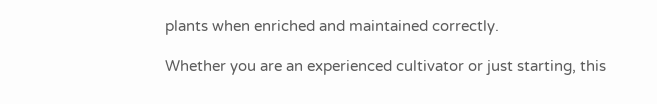plants when enriched and maintained correctly.

Whether you are an experienced cultivator or just starting, this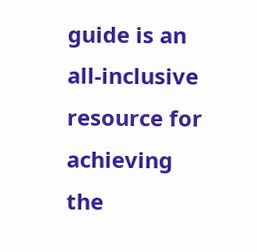guide is an all-inclusive resource for achieving the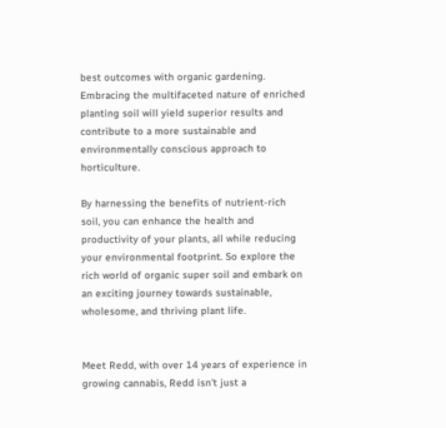best outcomes with organic gardening. Embracing the multifaceted nature of enriched planting soil will yield superior results and contribute to a more sustainable and environmentally conscious approach to horticulture.

By harnessing the benefits of nutrient-rich soil, you can enhance the health and productivity of your plants, all while reducing your environmental footprint. So explore the rich world of organic super soil and embark on an exciting journey towards sustainable, wholesome, and thriving plant life.


Meet Redd, with over 14 years of experience in growing cannabis, Redd isn't just a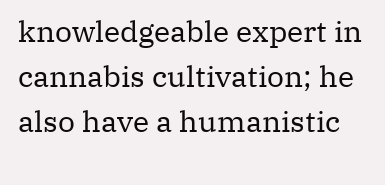knowledgeable expert in cannabis cultivation; he also have a humanistic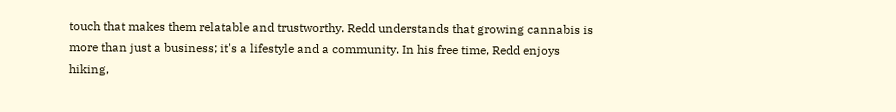touch that makes them relatable and trustworthy. Redd understands that growing cannabis is more than just a business; it's a lifestyle and a community. In his free time, Redd enjoys hiking,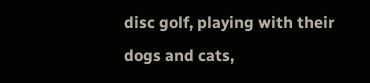disc golf, playing with their dogs and cats,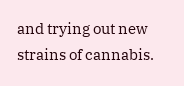and trying out new strains of cannabis.